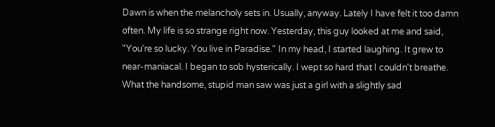Dawn is when the melancholy sets in. Usually, anyway. Lately I have felt it too damn often. My life is so strange right now. Yesterday, this guy looked at me and said, "You're so lucky. You live in Paradise." In my head, I started laughing. It grew to near-maniacal. I began to sob hysterically. I wept so hard that I couldn't breathe. What the handsome, stupid man saw was just a girl with a slightly sad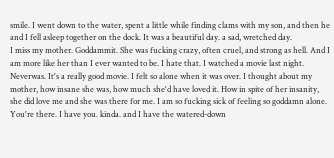smile. I went down to the water, spent a little while finding clams with my son, and then he and I fell asleep together on the dock. It was a beautiful day. a sad, wretched day.
I miss my mother. Goddammit. She was fucking crazy, often cruel, and strong as hell. And I am more like her than I ever wanted to be. I hate that. I watched a movie last night. Neverwas. It's a really good movie. I felt so alone when it was over. I thought about my mother, how insane she was, how much she'd have loved it. How in spite of her insanity, she did love me and she was there for me. I am so fucking sick of feeling so goddamn alone. You're there. I have you. kinda. and I have the watered-down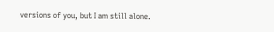versions of you, but I am still alone.